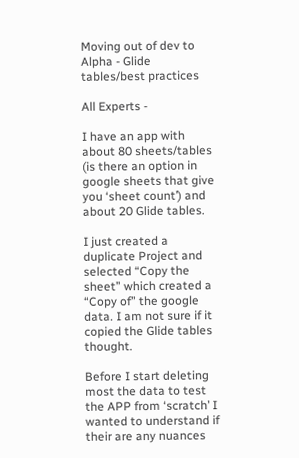Moving out of dev to Alpha - Glide tables/best practices

All Experts -

I have an app with about 80 sheets/tables (is there an option in google sheets that give you ‘sheet count’) and about 20 Glide tables.

I just created a duplicate Project and selected “Copy the sheet” which created a “Copy of” the google data. I am not sure if it copied the Glide tables thought.

Before I start deleting most the data to test the APP from ‘scratch’ I wanted to understand if their are any nuances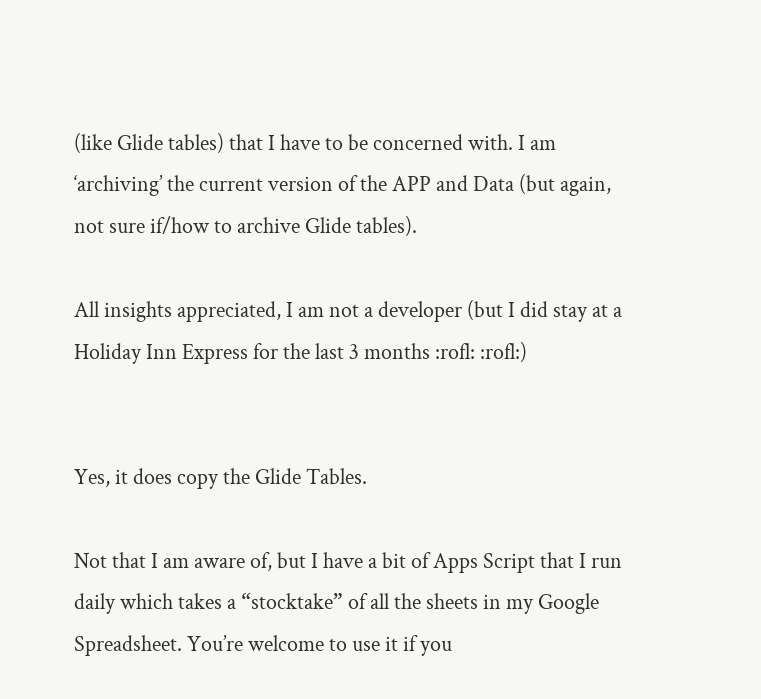(like Glide tables) that I have to be concerned with. I am ‘archiving’ the current version of the APP and Data (but again, not sure if/how to archive Glide tables).

All insights appreciated, I am not a developer (but I did stay at a Holiday Inn Express for the last 3 months :rofl: :rofl:)


Yes, it does copy the Glide Tables.

Not that I am aware of, but I have a bit of Apps Script that I run daily which takes a “stocktake” of all the sheets in my Google Spreadsheet. You’re welcome to use it if you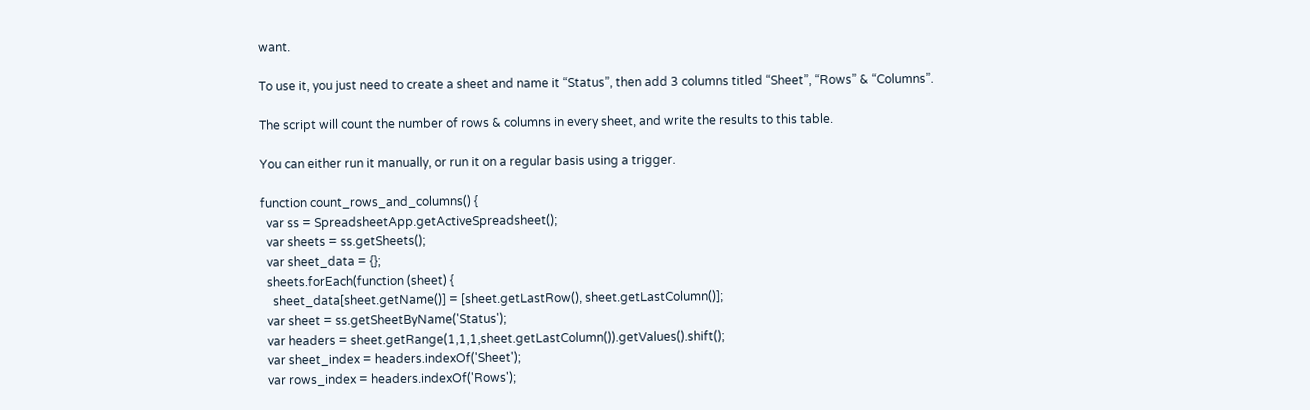want.

To use it, you just need to create a sheet and name it “Status”, then add 3 columns titled “Sheet”, “Rows” & “Columns”.

The script will count the number of rows & columns in every sheet, and write the results to this table.

You can either run it manually, or run it on a regular basis using a trigger.

function count_rows_and_columns() {
  var ss = SpreadsheetApp.getActiveSpreadsheet();
  var sheets = ss.getSheets();
  var sheet_data = {};
  sheets.forEach(function (sheet) {
    sheet_data[sheet.getName()] = [sheet.getLastRow(), sheet.getLastColumn()];
  var sheet = ss.getSheetByName('Status');
  var headers = sheet.getRange(1,1,1,sheet.getLastColumn()).getValues().shift();
  var sheet_index = headers.indexOf('Sheet');
  var rows_index = headers.indexOf('Rows');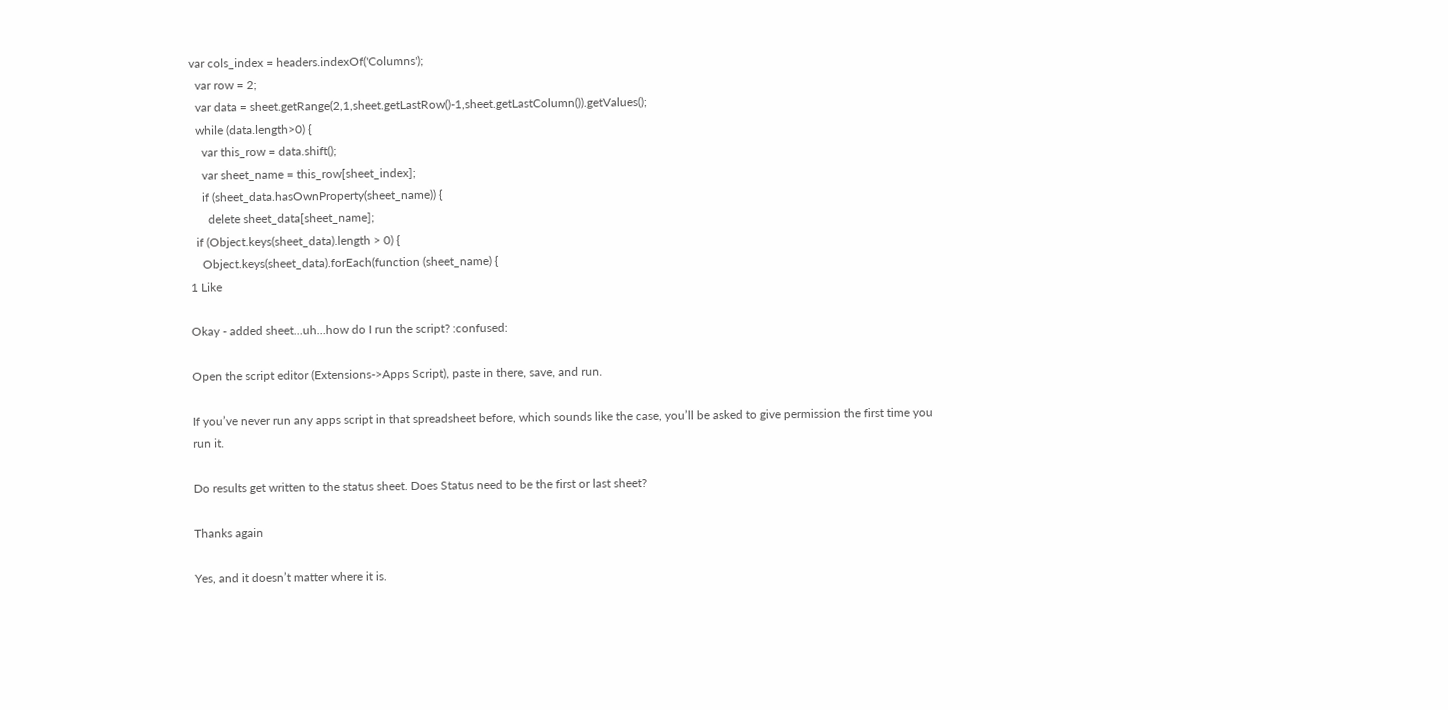var cols_index = headers.indexOf('Columns');
  var row = 2;
  var data = sheet.getRange(2,1,sheet.getLastRow()-1,sheet.getLastColumn()).getValues();
  while (data.length>0) {
    var this_row = data.shift();
    var sheet_name = this_row[sheet_index];
    if (sheet_data.hasOwnProperty(sheet_name)) {
      delete sheet_data[sheet_name];
  if (Object.keys(sheet_data).length > 0) {
    Object.keys(sheet_data).forEach(function (sheet_name) {
1 Like

Okay - added sheet…uh…how do I run the script? :confused:

Open the script editor (Extensions->Apps Script), paste in there, save, and run.

If you’ve never run any apps script in that spreadsheet before, which sounds like the case, you’ll be asked to give permission the first time you run it.

Do results get written to the status sheet. Does Status need to be the first or last sheet?

Thanks again

Yes, and it doesn’t matter where it is.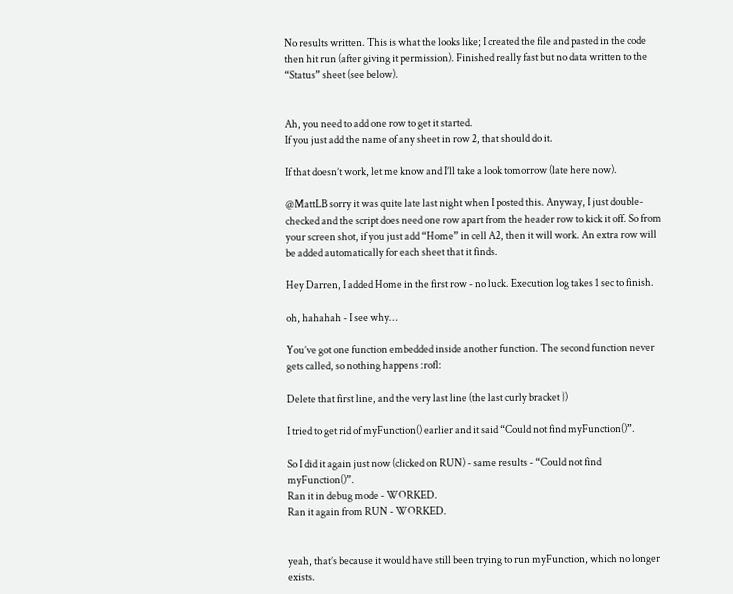No results written. This is what the looks like; I created the file and pasted in the code then hit run (after giving it permission). Finished really fast but no data written to the “Status” sheet (see below).


Ah, you need to add one row to get it started.
If you just add the name of any sheet in row 2, that should do it.

If that doesn’t work, let me know and I’ll take a look tomorrow (late here now).

@MattLB sorry it was quite late last night when I posted this. Anyway, I just double-checked and the script does need one row apart from the header row to kick it off. So from your screen shot, if you just add “Home” in cell A2, then it will work. An extra row will be added automatically for each sheet that it finds.

Hey Darren, I added Home in the first row - no luck. Execution log takes 1 sec to finish.

oh, hahahah - I see why…

You’ve got one function embedded inside another function. The second function never gets called, so nothing happens :rofl:

Delete that first line, and the very last line (the last curly bracket })

I tried to get rid of myFunction() earlier and it said “Could not find myFunction()”.

So I did it again just now (clicked on RUN) - same results - “Could not find myFunction()”.
Ran it in debug mode - WORKED.
Ran it again from RUN - WORKED.


yeah, that’s because it would have still been trying to run myFunction, which no longer exists.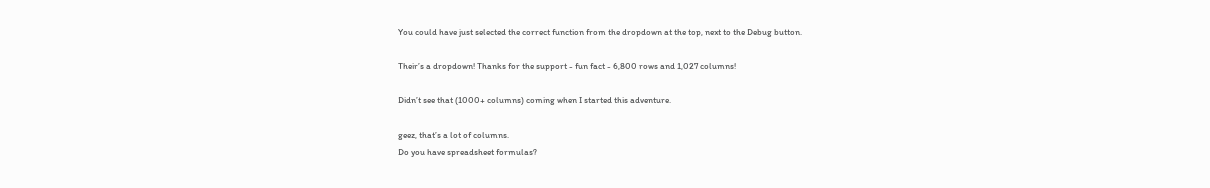You could have just selected the correct function from the dropdown at the top, next to the Debug button.

Their’s a dropdown! Thanks for the support - fun fact - 6,800 rows and 1,027 columns!

Didn’t see that (1000+ columns) coming when I started this adventure.

geez, that’s a lot of columns.
Do you have spreadsheet formulas?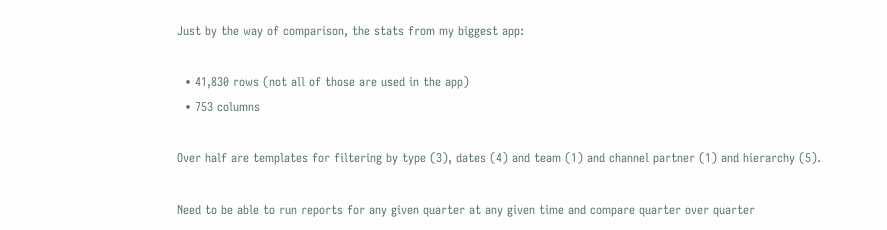Just by the way of comparison, the stats from my biggest app:

  • 41,830 rows (not all of those are used in the app)
  • 753 columns

Over half are templates for filtering by type (3), dates (4) and team (1) and channel partner (1) and hierarchy (5).

Need to be able to run reports for any given quarter at any given time and compare quarter over quarter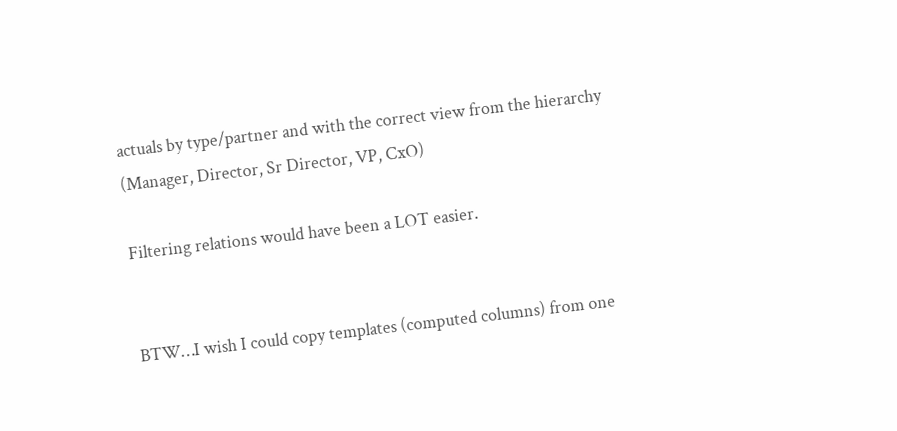actuals by type/partner and with the correct view from the hierarchy (Manager, Director, Sr Director, VP, CxO)

Filtering relations would have been a LOT easier.


BTW…I wish I could copy templates (computed columns) from one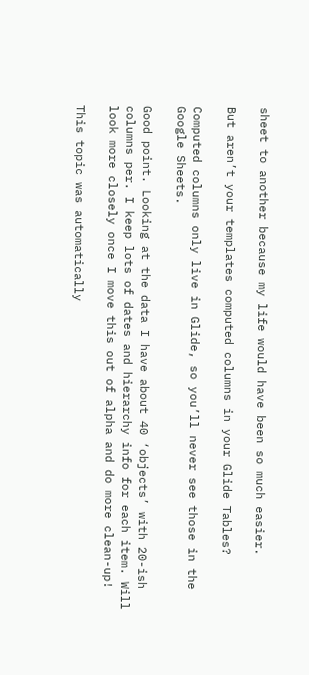sheet to another because my life would have been so much easier.

But aren’t your templates computed columns in your Glide Tables?

Computed columns only live in Glide, so you’ll never see those in the Google Sheets.

Good point. Looking at the data I have about 40 ‘objects’ with 20-ish columns per. I keep lots of dates and hierarchy info for each item. Will look more closely once I move this out of alpha and do more clean-up!

This topic was automatically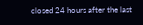closed 24 hours after the last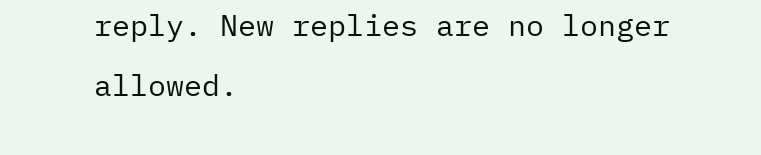reply. New replies are no longer allowed.